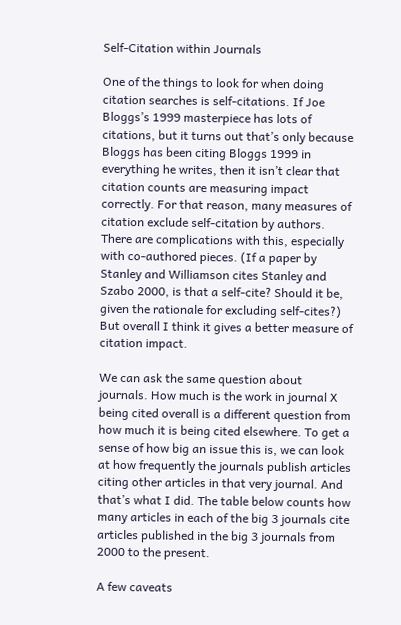Self-Citation within Journals

One of the things to look for when doing citation searches is self-citations. If Joe Bloggs’s 1999 masterpiece has lots of citations, but it turns out that’s only because Bloggs has been citing Bloggs 1999 in everything he writes, then it isn’t clear that citation counts are measuring impact correctly. For that reason, many measures of citation exclude self-citation by authors. There are complications with this, especially with co-authored pieces. (If a paper by Stanley and Williamson cites Stanley and Szabo 2000, is that a self-cite? Should it be, given the rationale for excluding self-cites?) But overall I think it gives a better measure of citation impact.

We can ask the same question about journals. How much is the work in journal X being cited overall is a different question from how much it is being cited elsewhere. To get a sense of how big an issue this is, we can look at how frequently the journals publish articles citing other articles in that very journal. And that’s what I did. The table below counts how many articles in each of the big 3 journals cite articles published in the big 3 journals from 2000 to the present.

A few caveats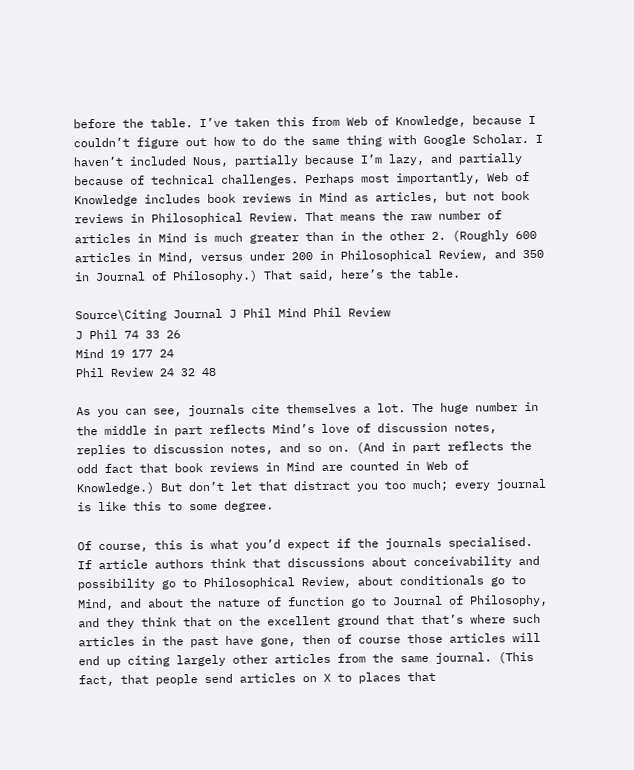before the table. I’ve taken this from Web of Knowledge, because I couldn’t figure out how to do the same thing with Google Scholar. I haven’t included Nous, partially because I’m lazy, and partially because of technical challenges. Perhaps most importantly, Web of Knowledge includes book reviews in Mind as articles, but not book reviews in Philosophical Review. That means the raw number of articles in Mind is much greater than in the other 2. (Roughly 600 articles in Mind, versus under 200 in Philosophical Review, and 350 in Journal of Philosophy.) That said, here’s the table.

Source\Citing Journal J Phil Mind Phil Review
J Phil 74 33 26
Mind 19 177 24
Phil Review 24 32 48

As you can see, journals cite themselves a lot. The huge number in the middle in part reflects Mind’s love of discussion notes, replies to discussion notes, and so on. (And in part reflects the odd fact that book reviews in Mind are counted in Web of Knowledge.) But don’t let that distract you too much; every journal is like this to some degree.

Of course, this is what you’d expect if the journals specialised. If article authors think that discussions about conceivability and possibility go to Philosophical Review, about conditionals go to Mind, and about the nature of function go to Journal of Philosophy, and they think that on the excellent ground that that’s where such articles in the past have gone, then of course those articles will end up citing largely other articles from the same journal. (This fact, that people send articles on X to places that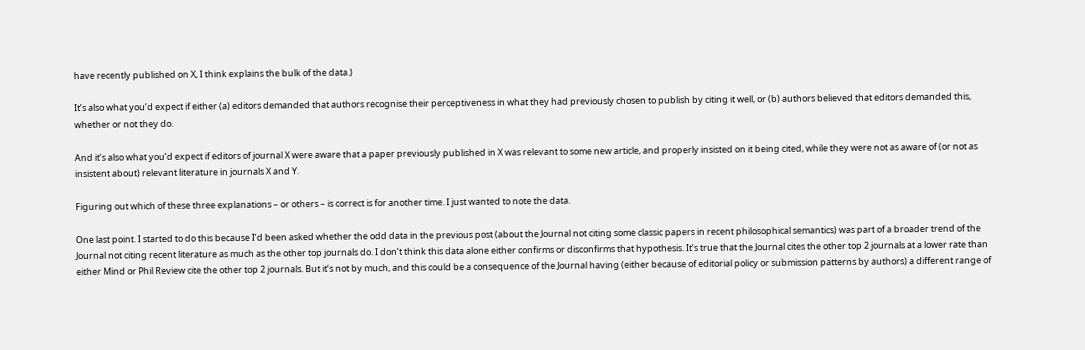have recently published on X, I think explains the bulk of the data.)

It’s also what you’d expect if either (a) editors demanded that authors recognise their perceptiveness in what they had previously chosen to publish by citing it well, or (b) authors believed that editors demanded this, whether or not they do.

And it’s also what you’d expect if editors of journal X were aware that a paper previously published in X was relevant to some new article, and properly insisted on it being cited, while they were not as aware of (or not as insistent about) relevant literature in journals X and Y.

Figuring out which of these three explanations – or others – is correct is for another time. I just wanted to note the data.

One last point. I started to do this because I’d been asked whether the odd data in the previous post (about the Journal not citing some classic papers in recent philosophical semantics) was part of a broader trend of the Journal not citing recent literature as much as the other top journals do. I don’t think this data alone either confirms or disconfirms that hypothesis. It’s true that the Journal cites the other top 2 journals at a lower rate than either Mind or Phil Review cite the other top 2 journals. But it’s not by much, and this could be a consequence of the Journal having (either because of editorial policy or submission patterns by authors) a different range of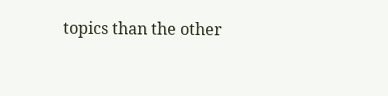topics than the other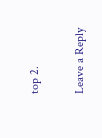top 2.

Leave a Reply